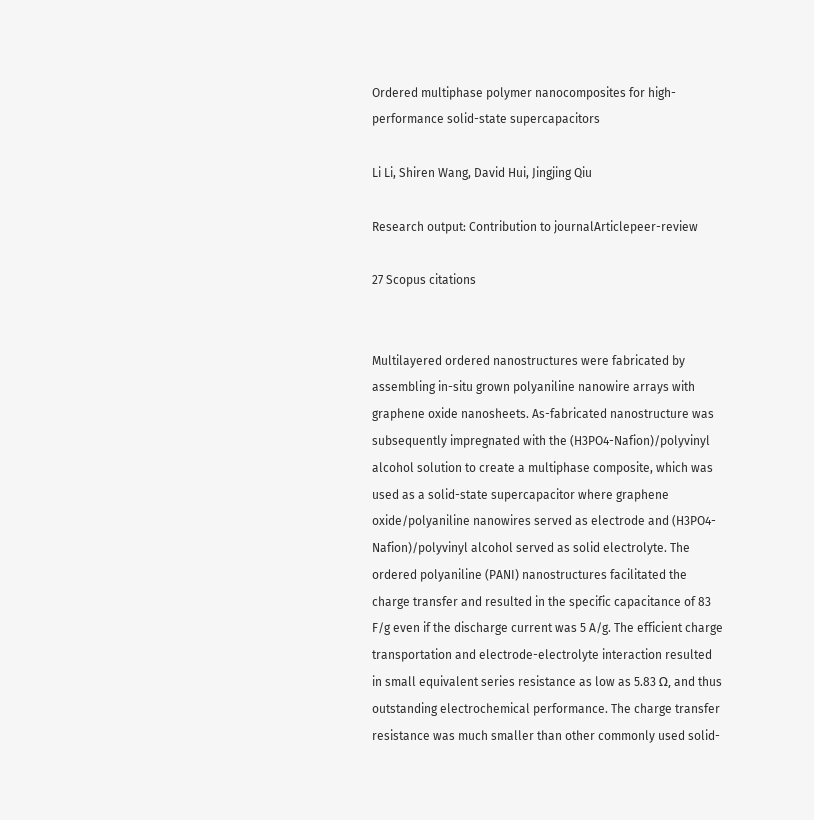Ordered multiphase polymer nanocomposites for high-performance solid-state supercapacitors

Li Li, Shiren Wang, David Hui, Jingjing Qiu

Research output: Contribution to journalArticlepeer-review

27 Scopus citations


Multilayered ordered nanostructures were fabricated by assembling in-situ grown polyaniline nanowire arrays with graphene oxide nanosheets. As-fabricated nanostructure was subsequently impregnated with the (H3PO4-Nafion)/polyvinyl alcohol solution to create a multiphase composite, which was used as a solid-state supercapacitor where graphene oxide/polyaniline nanowires served as electrode and (H3PO4-Nafion)/polyvinyl alcohol served as solid electrolyte. The ordered polyaniline (PANI) nanostructures facilitated the charge transfer and resulted in the specific capacitance of 83 F/g even if the discharge current was 5 A/g. The efficient charge transportation and electrode-electrolyte interaction resulted in small equivalent series resistance as low as 5.83 Ω, and thus outstanding electrochemical performance. The charge transfer resistance was much smaller than other commonly used solid-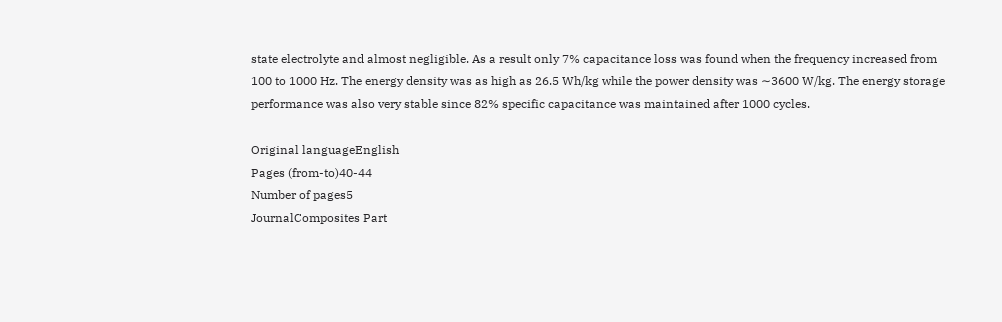state electrolyte and almost negligible. As a result only 7% capacitance loss was found when the frequency increased from 100 to 1000 Hz. The energy density was as high as 26.5 Wh/kg while the power density was ∼3600 W/kg. The energy storage performance was also very stable since 82% specific capacitance was maintained after 1000 cycles.

Original languageEnglish
Pages (from-to)40-44
Number of pages5
JournalComposites Part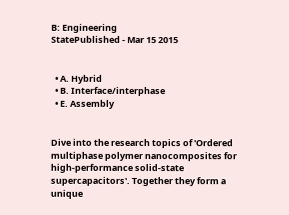B: Engineering
StatePublished - Mar 15 2015


  • A. Hybrid
  • B. Interface/interphase
  • E. Assembly


Dive into the research topics of 'Ordered multiphase polymer nanocomposites for high-performance solid-state supercapacitors'. Together they form a unique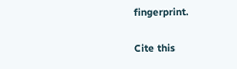fingerprint.

Cite this